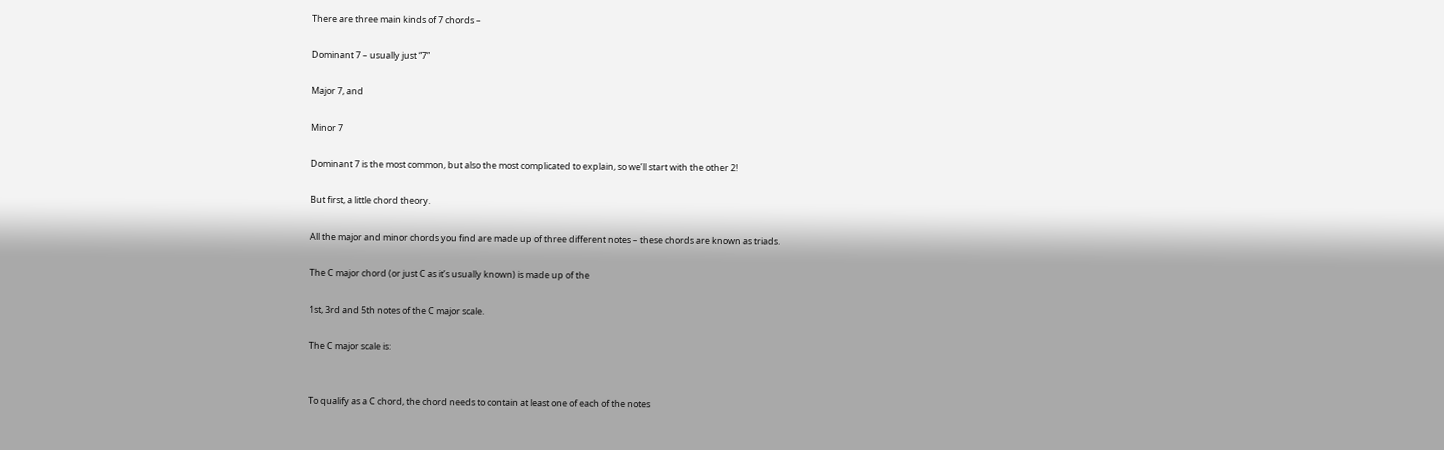There are three main kinds of 7 chords –

Dominant 7 – usually just “7”

Major 7, and

Minor 7

Dominant 7 is the most common, but also the most complicated to explain, so we’ll start with the other 2!

But first, a little chord theory.

All the major and minor chords you find are made up of three different notes – these chords are known as triads.

The C major chord (or just C as it’s usually known) is made up of the

1st, 3rd and 5th notes of the C major scale.

The C major scale is:


To qualify as a C chord, the chord needs to contain at least one of each of the notes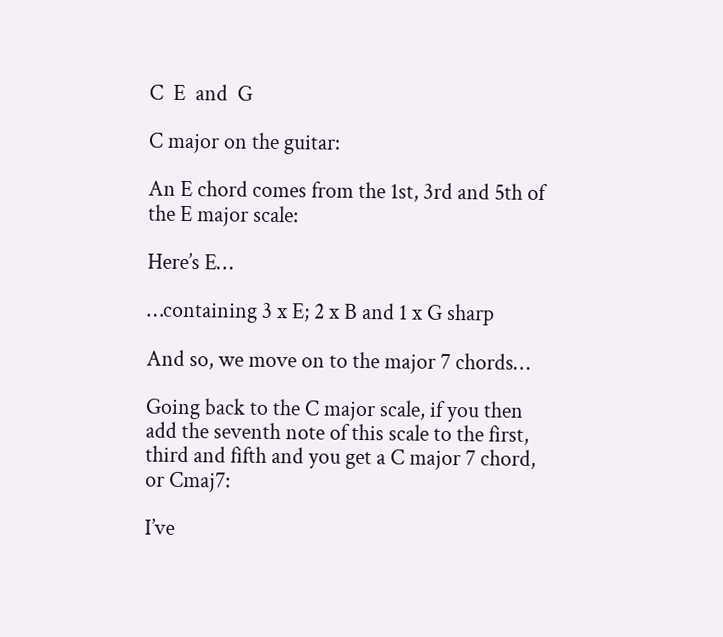C  E  and  G

C major on the guitar:

An E chord comes from the 1st, 3rd and 5th of the E major scale:

Here’s E…

…containing 3 x E; 2 x B and 1 x G sharp

And so, we move on to the major 7 chords…

Going back to the C major scale, if you then add the seventh note of this scale to the first, third and fifth and you get a C major 7 chord, or Cmaj7:

I’ve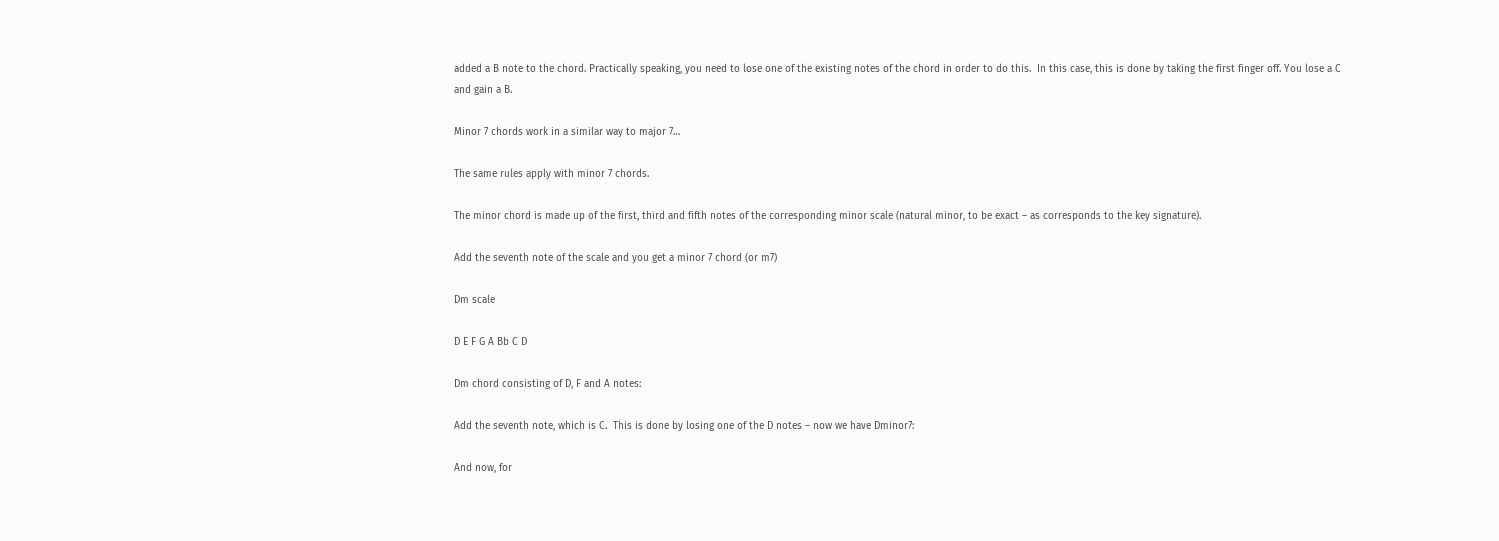added a B note to the chord. Practically speaking, you need to lose one of the existing notes of the chord in order to do this.  In this case, this is done by taking the first finger off. You lose a C and gain a B.

Minor 7 chords work in a similar way to major 7…

The same rules apply with minor 7 chords.

The minor chord is made up of the first, third and fifth notes of the corresponding minor scale (natural minor, to be exact – as corresponds to the key signature).

Add the seventh note of the scale and you get a minor 7 chord (or m7)

Dm scale

D E F G A Bb C D

Dm chord consisting of D, F and A notes:

Add the seventh note, which is C.  This is done by losing one of the D notes – now we have Dminor7:

And now, for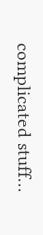complicated stuff…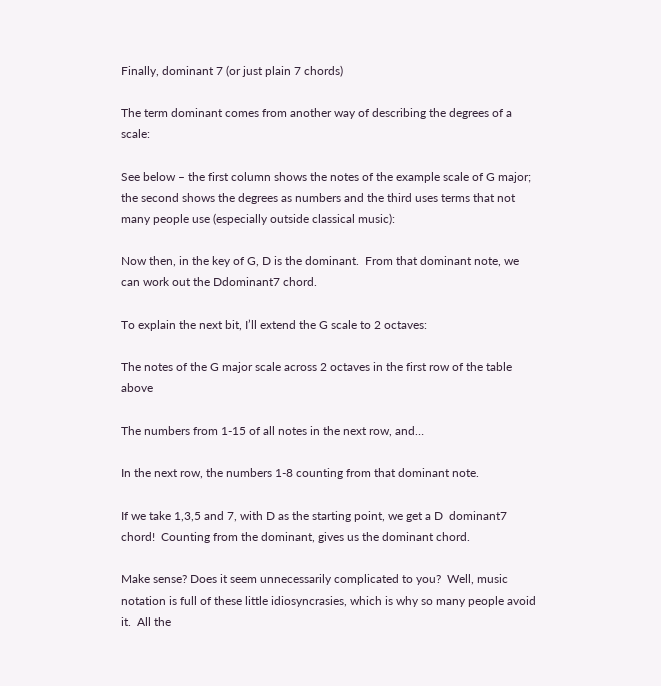Finally, dominant 7 (or just plain 7 chords)

The term dominant comes from another way of describing the degrees of a scale:

See below – the first column shows the notes of the example scale of G major; the second shows the degrees as numbers and the third uses terms that not many people use (especially outside classical music):

Now then, in the key of G, D is the dominant.  From that dominant note, we can work out the Ddominant7 chord.

To explain the next bit, I’ll extend the G scale to 2 octaves:

The notes of the G major scale across 2 octaves in the first row of the table above

The numbers from 1-15 of all notes in the next row, and…

In the next row, the numbers 1-8 counting from that dominant note.

If we take 1,3,5 and 7, with D as the starting point, we get a D  dominant7 chord!  Counting from the dominant, gives us the dominant chord.

Make sense? Does it seem unnecessarily complicated to you?  Well, music notation is full of these little idiosyncrasies, which is why so many people avoid it.  All the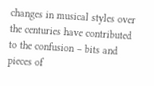changes in musical styles over the centuries have contributed to the confusion – bits and pieces of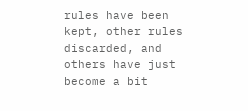rules have been kept, other rules discarded, and others have just become a bit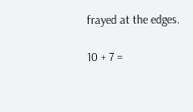frayed at the edges.

10 + 7 =